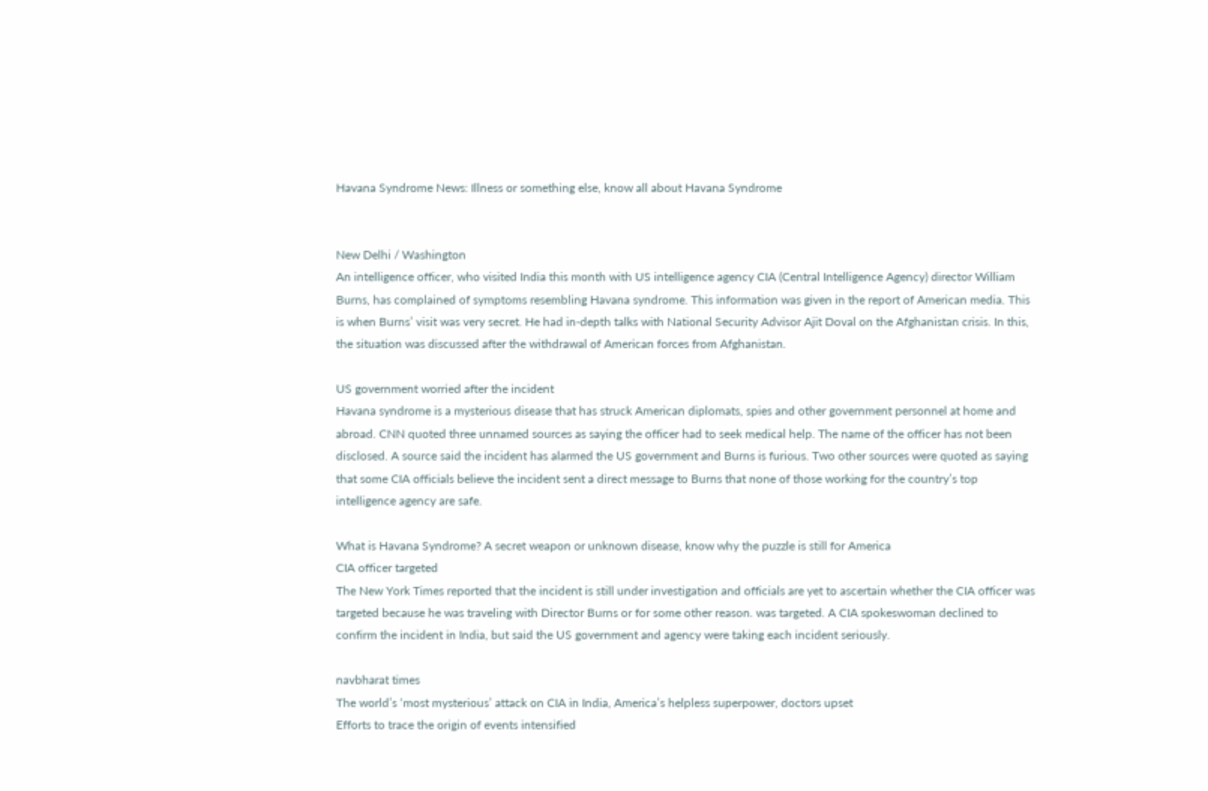Havana Syndrome News: Illness or something else, know all about Havana Syndrome


New Delhi / Washington
An intelligence officer, who visited India this month with US intelligence agency CIA (Central Intelligence Agency) director William Burns, has complained of symptoms resembling Havana syndrome. This information was given in the report of American media. This is when Burns’ visit was very secret. He had in-depth talks with National Security Advisor Ajit Doval on the Afghanistan crisis. In this, the situation was discussed after the withdrawal of American forces from Afghanistan.

US government worried after the incident
Havana syndrome is a mysterious disease that has struck American diplomats, spies and other government personnel at home and abroad. CNN quoted three unnamed sources as saying the officer had to seek medical help. The name of the officer has not been disclosed. A source said the incident has alarmed the US government and Burns is furious. Two other sources were quoted as saying that some CIA officials believe the incident sent a direct message to Burns that none of those working for the country’s top intelligence agency are safe.

What is Havana Syndrome? A secret weapon or unknown disease, know why the puzzle is still for America
CIA officer targeted
The New York Times reported that the incident is still under investigation and officials are yet to ascertain whether the CIA officer was targeted because he was traveling with Director Burns or for some other reason. was targeted. A CIA spokeswoman declined to confirm the incident in India, but said the US government and agency were taking each incident seriously.

navbharat times
The world’s ‘most mysterious’ attack on CIA in India, America’s helpless superpower, doctors upset
Efforts to trace the origin of events intensified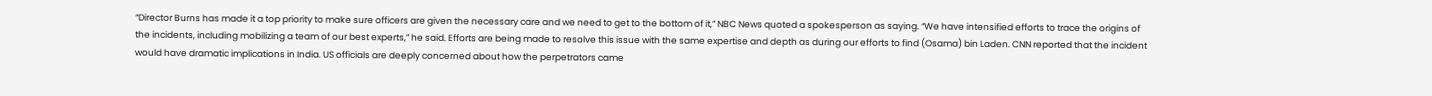“Director Burns has made it a top priority to make sure officers are given the necessary care and we need to get to the bottom of it,” NBC News quoted a spokesperson as saying. “We have intensified efforts to trace the origins of the incidents, including mobilizing a team of our best experts,” he said. Efforts are being made to resolve this issue with the same expertise and depth as during our efforts to find (Osama) bin Laden. CNN reported that the incident would have dramatic implications in India. US officials are deeply concerned about how the perpetrators came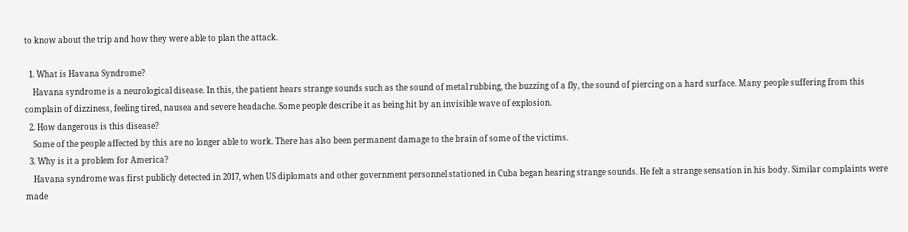to know about the trip and how they were able to plan the attack.

  1. What is Havana Syndrome?
    Havana syndrome is a neurological disease. In this, the patient hears strange sounds such as the sound of metal rubbing, the buzzing of a fly, the sound of piercing on a hard surface. Many people suffering from this complain of dizziness, feeling tired, nausea and severe headache. Some people describe it as being hit by an invisible wave of explosion.
  2. How dangerous is this disease?
    Some of the people affected by this are no longer able to work. There has also been permanent damage to the brain of some of the victims.
  3. Why is it a problem for America?
    Havana syndrome was first publicly detected in 2017, when US diplomats and other government personnel stationed in Cuba began hearing strange sounds. He felt a strange sensation in his body. Similar complaints were made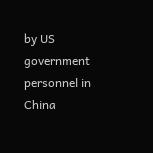by US government personnel in China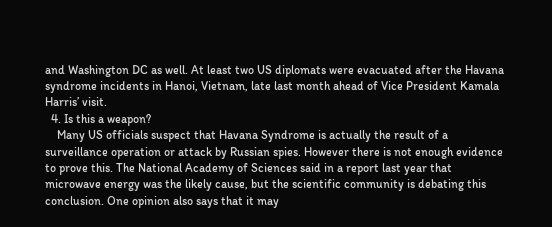and Washington DC as well. At least two US diplomats were evacuated after the Havana syndrome incidents in Hanoi, Vietnam, late last month ahead of Vice President Kamala Harris’ visit.
  4. Is this a weapon?
    Many US officials suspect that Havana Syndrome is actually the result of a surveillance operation or attack by Russian spies. However there is not enough evidence to prove this. The National Academy of Sciences said in a report last year that microwave energy was the likely cause, but the scientific community is debating this conclusion. One opinion also says that it may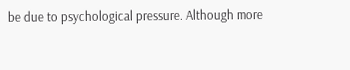be due to psychological pressure. Although more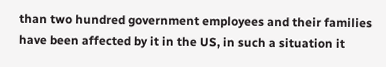than two hundred government employees and their families have been affected by it in the US, in such a situation it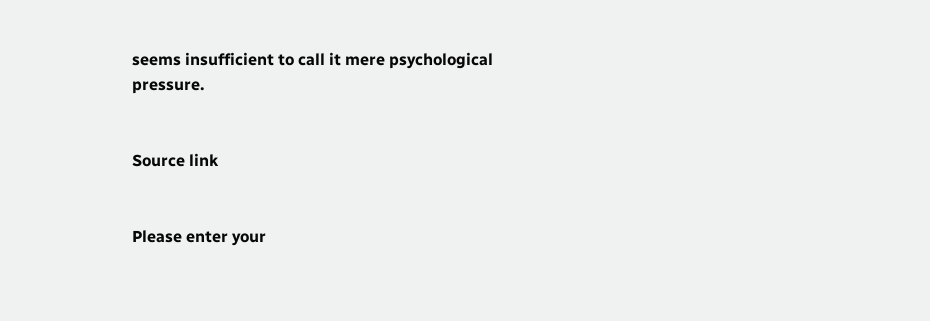seems insufficient to call it mere psychological pressure.


Source link


Please enter your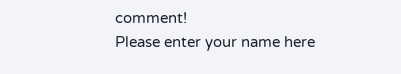comment!
Please enter your name here